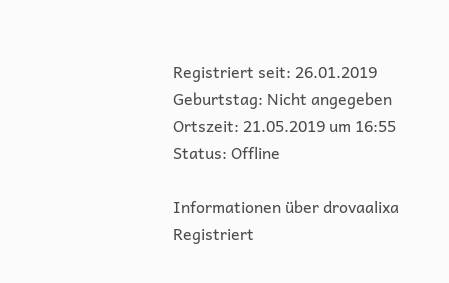Registriert seit: 26.01.2019
Geburtstag: Nicht angegeben
Ortszeit: 21.05.2019 um 16:55
Status: Offline

Informationen über drovaalixa
Registriert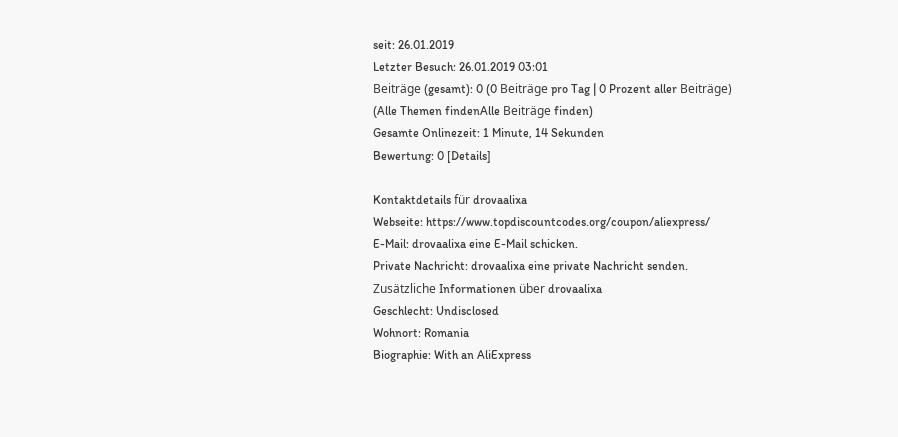seit: 26.01.2019
Letzter Besuch: 26.01.2019 03:01
Beiträge (gesamt): 0 (0 Beiträge pro Tag | 0 Prozent aller Beiträge)
(Alle Themen findenAlle Beiträge finden)
Gesamte Onlinezeit: 1 Minute, 14 Sekunden
Bewertung: 0 [Details]

Kontaktdetails für drovaalixa
Webseite: https://www.topdiscountcodes.org/coupon/aliexpress/
E-Mail: drovaalixa eine E-Mail schicken.
Private Nachricht: drovaalixa eine private Nachricht senden.
Zusätzliche Informationen über drovaalixa
Geschlecht: Undisclosed
Wohnort: Romania
Biographie: With an AliExpress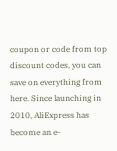coupon or code from top discount codes, you can save on everything from here. Since launching in 2010, AliExpress has become an e-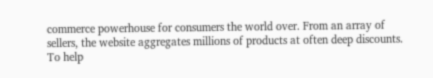commerce powerhouse for consumers the world over. From an array of sellers, the website aggregates millions of products at often deep discounts. To help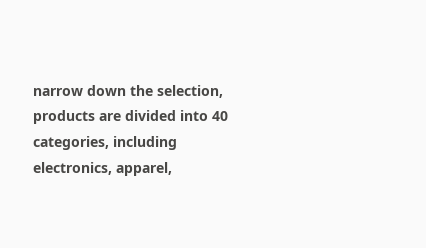narrow down the selection, products are divided into 40 categories, including electronics, apparel,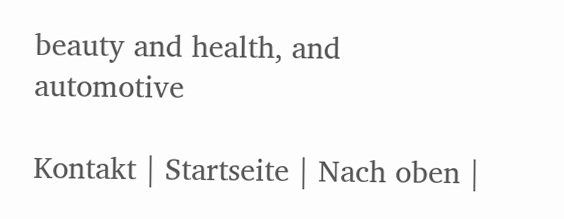beauty and health, and automotive

Kontakt | Startseite | Nach oben |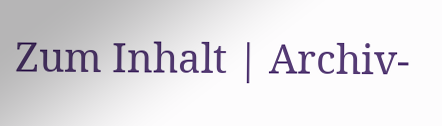Zum Inhalt | Archiv-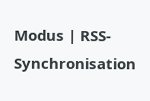Modus | RSS-Synchronisation